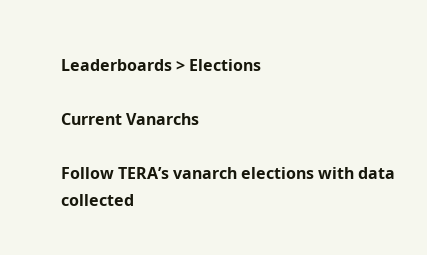Leaderboards > Elections

Current Vanarchs

Follow TERA’s vanarch elections with data collected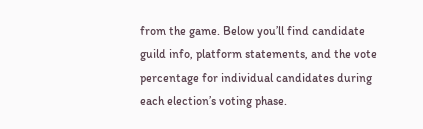from the game. Below you’ll find candidate guild info, platform statements, and the vote percentage for individual candidates during each election’s voting phase.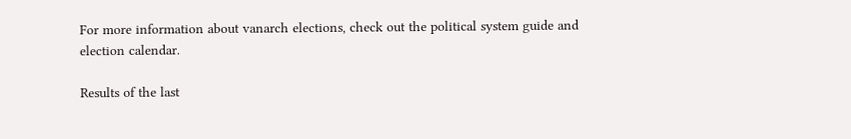For more information about vanarch elections, check out the political system guide and election calendar.

Results of the last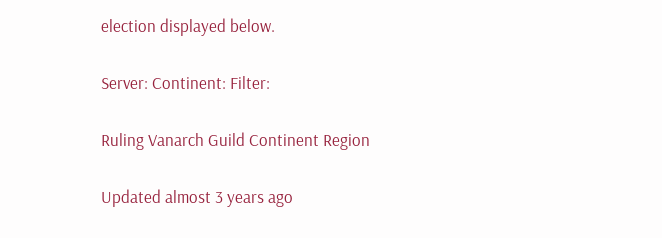election displayed below.

Server: Continent: Filter:

Ruling Vanarch Guild Continent Region

Updated almost 3 years ago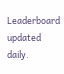Leaderboard updated daily.